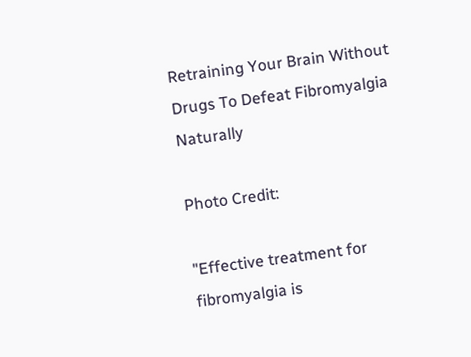Retraining Your Brain Without Drugs To Defeat Fibromyalgia Naturally

Photo Credit:

"Effective treatment for fibromyalgia is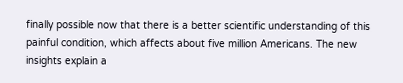finally possible now that there is a better scientific understanding of this painful condition, which affects about five million Americans. The new insights explain a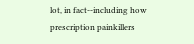lot, in fact--including how prescription painkillers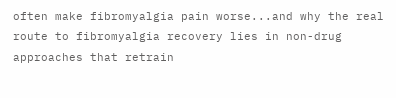often make fibromyalgia pain worse...and why the real route to fibromyalgia recovery lies in non-drug approaches that retrain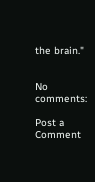the brain."


No comments:

Post a Comment